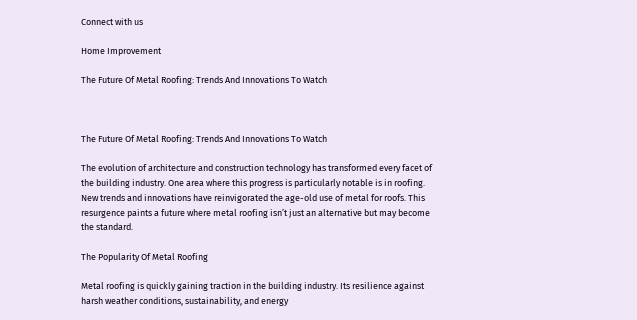Connect with us

Home Improvement

The Future Of Metal Roofing: Trends And Innovations To Watch



The Future Of Metal Roofing: Trends And Innovations To Watch

The evolution of architecture and construction technology has transformed every facet of the building industry. One area where this progress is particularly notable is in roofing. New trends and innovations have reinvigorated the age-old use of metal for roofs. This resurgence paints a future where metal roofing isn’t just an alternative but may become the standard.

The Popularity Of Metal Roofing

Metal roofing is quickly gaining traction in the building industry. Its resilience against harsh weather conditions, sustainability, and energy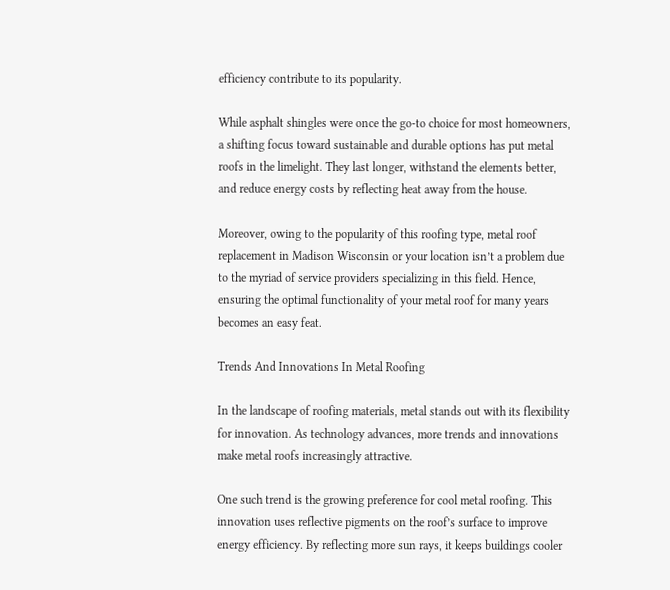efficiency contribute to its popularity.

While asphalt shingles were once the go-to choice for most homeowners, a shifting focus toward sustainable and durable options has put metal roofs in the limelight. They last longer, withstand the elements better, and reduce energy costs by reflecting heat away from the house.

Moreover, owing to the popularity of this roofing type, metal roof replacement in Madison Wisconsin or your location isn’t a problem due to the myriad of service providers specializing in this field. Hence, ensuring the optimal functionality of your metal roof for many years becomes an easy feat.

Trends And Innovations In Metal Roofing

In the landscape of roofing materials, metal stands out with its flexibility for innovation. As technology advances, more trends and innovations make metal roofs increasingly attractive.

One such trend is the growing preference for cool metal roofing. This innovation uses reflective pigments on the roof’s surface to improve energy efficiency. By reflecting more sun rays, it keeps buildings cooler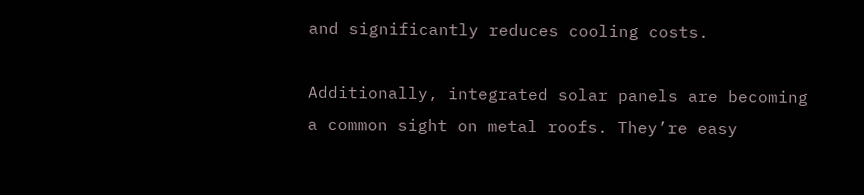and significantly reduces cooling costs.

Additionally, integrated solar panels are becoming a common sight on metal roofs. They’re easy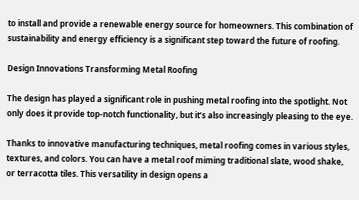to install and provide a renewable energy source for homeowners. This combination of sustainability and energy efficiency is a significant step toward the future of roofing.

Design Innovations Transforming Metal Roofing

The design has played a significant role in pushing metal roofing into the spotlight. Not only does it provide top-notch functionality, but it’s also increasingly pleasing to the eye.

Thanks to innovative manufacturing techniques, metal roofing comes in various styles, textures, and colors. You can have a metal roof miming traditional slate, wood shake, or terracotta tiles. This versatility in design opens a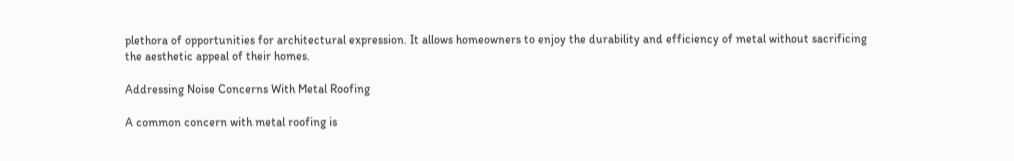plethora of opportunities for architectural expression. It allows homeowners to enjoy the durability and efficiency of metal without sacrificing the aesthetic appeal of their homes.

Addressing Noise Concerns With Metal Roofing

A common concern with metal roofing is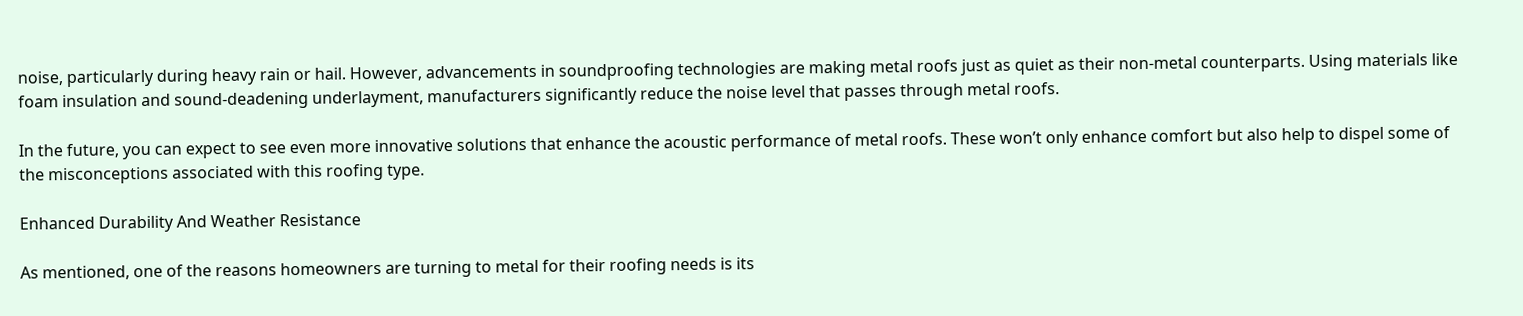noise, particularly during heavy rain or hail. However, advancements in soundproofing technologies are making metal roofs just as quiet as their non-metal counterparts. Using materials like foam insulation and sound-deadening underlayment, manufacturers significantly reduce the noise level that passes through metal roofs.

In the future, you can expect to see even more innovative solutions that enhance the acoustic performance of metal roofs. These won’t only enhance comfort but also help to dispel some of the misconceptions associated with this roofing type.

Enhanced Durability And Weather Resistance

As mentioned, one of the reasons homeowners are turning to metal for their roofing needs is its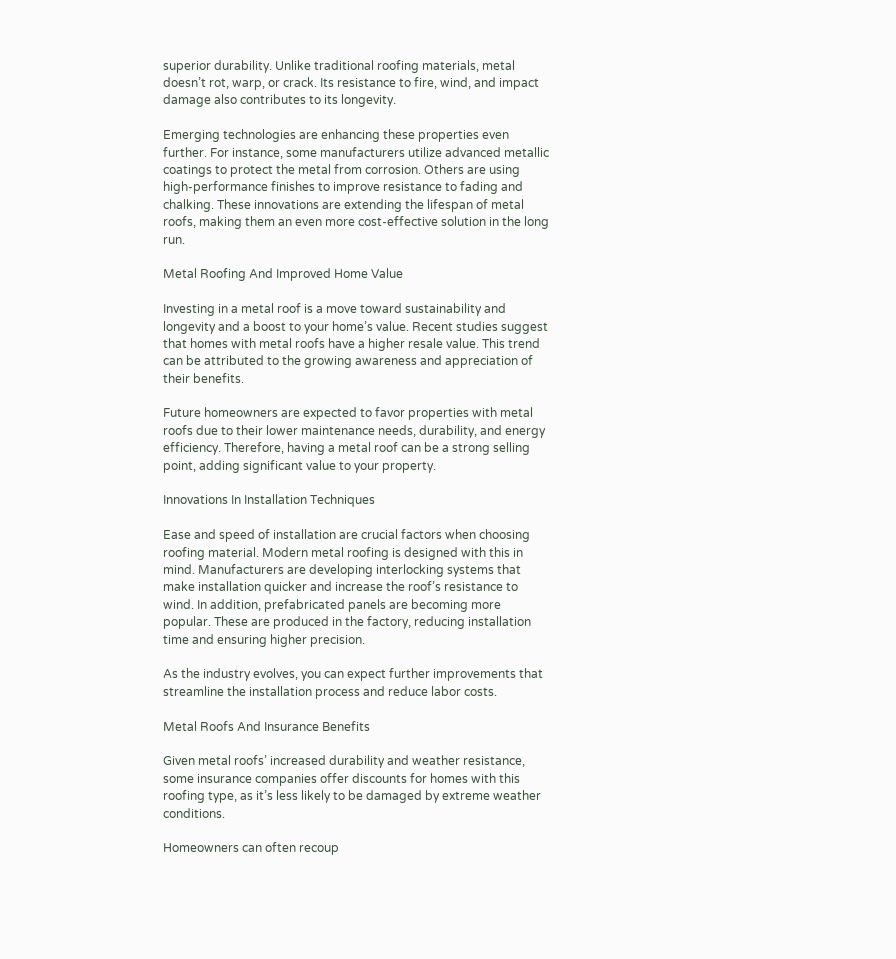superior durability. Unlike traditional roofing materials, metal doesn’t rot, warp, or crack. Its resistance to fire, wind, and impact damage also contributes to its longevity.

Emerging technologies are enhancing these properties even further. For instance, some manufacturers utilize advanced metallic coatings to protect the metal from corrosion. Others are using high-performance finishes to improve resistance to fading and chalking. These innovations are extending the lifespan of metal roofs, making them an even more cost-effective solution in the long run.

Metal Roofing And Improved Home Value

Investing in a metal roof is a move toward sustainability and longevity and a boost to your home’s value. Recent studies suggest that homes with metal roofs have a higher resale value. This trend can be attributed to the growing awareness and appreciation of their benefits.

Future homeowners are expected to favor properties with metal roofs due to their lower maintenance needs, durability, and energy efficiency. Therefore, having a metal roof can be a strong selling point, adding significant value to your property.

Innovations In Installation Techniques

Ease and speed of installation are crucial factors when choosing roofing material. Modern metal roofing is designed with this in mind. Manufacturers are developing interlocking systems that make installation quicker and increase the roof’s resistance to wind. In addition, prefabricated panels are becoming more popular. These are produced in the factory, reducing installation time and ensuring higher precision.

As the industry evolves, you can expect further improvements that streamline the installation process and reduce labor costs.

Metal Roofs And Insurance Benefits

Given metal roofs’ increased durability and weather resistance, some insurance companies offer discounts for homes with this roofing type, as it’s less likely to be damaged by extreme weather conditions.

Homeowners can often recoup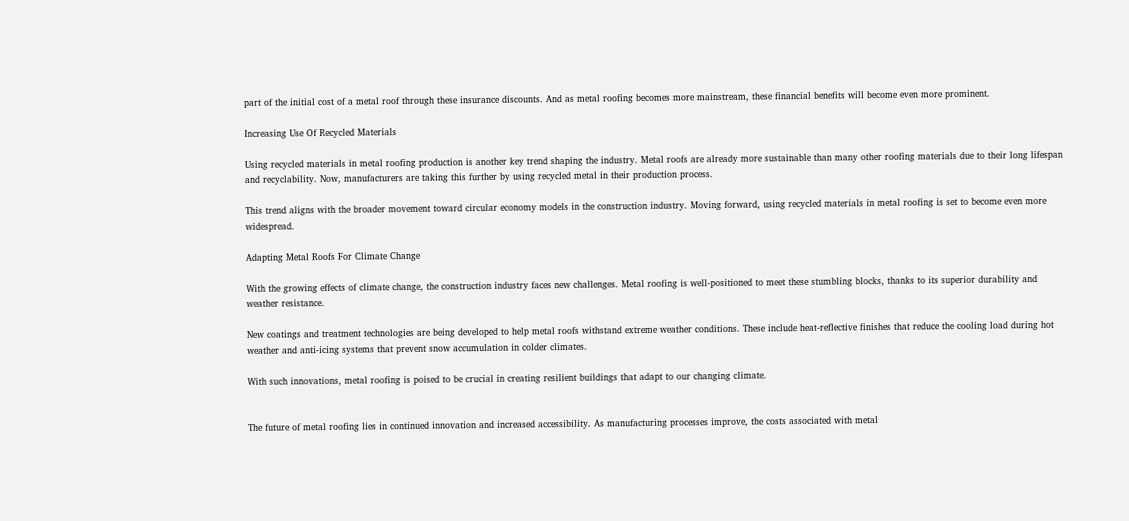part of the initial cost of a metal roof through these insurance discounts. And as metal roofing becomes more mainstream, these financial benefits will become even more prominent.

Increasing Use Of Recycled Materials

Using recycled materials in metal roofing production is another key trend shaping the industry. Metal roofs are already more sustainable than many other roofing materials due to their long lifespan and recyclability. Now, manufacturers are taking this further by using recycled metal in their production process.

This trend aligns with the broader movement toward circular economy models in the construction industry. Moving forward, using recycled materials in metal roofing is set to become even more widespread.

Adapting Metal Roofs For Climate Change

With the growing effects of climate change, the construction industry faces new challenges. Metal roofing is well-positioned to meet these stumbling blocks, thanks to its superior durability and weather resistance.

New coatings and treatment technologies are being developed to help metal roofs withstand extreme weather conditions. These include heat-reflective finishes that reduce the cooling load during hot weather and anti-icing systems that prevent snow accumulation in colder climates.

With such innovations, metal roofing is poised to be crucial in creating resilient buildings that adapt to our changing climate.


The future of metal roofing lies in continued innovation and increased accessibility. As manufacturing processes improve, the costs associated with metal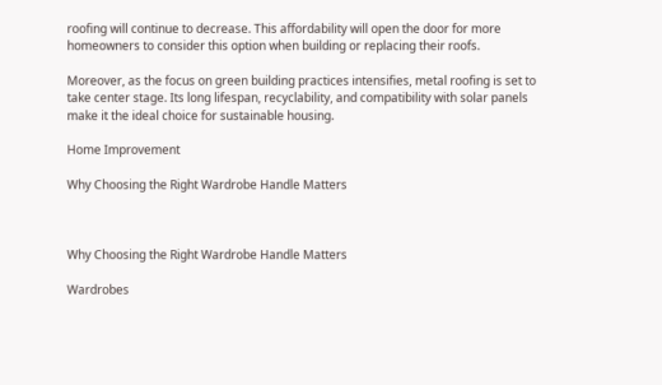roofing will continue to decrease. This affordability will open the door for more homeowners to consider this option when building or replacing their roofs.

Moreover, as the focus on green building practices intensifies, metal roofing is set to take center stage. Its long lifespan, recyclability, and compatibility with solar panels make it the ideal choice for sustainable housing.

Home Improvement

Why Choosing the Right Wardrobe Handle Matters



Why Choosing the Right Wardrobe Handle Matters

Wardrobes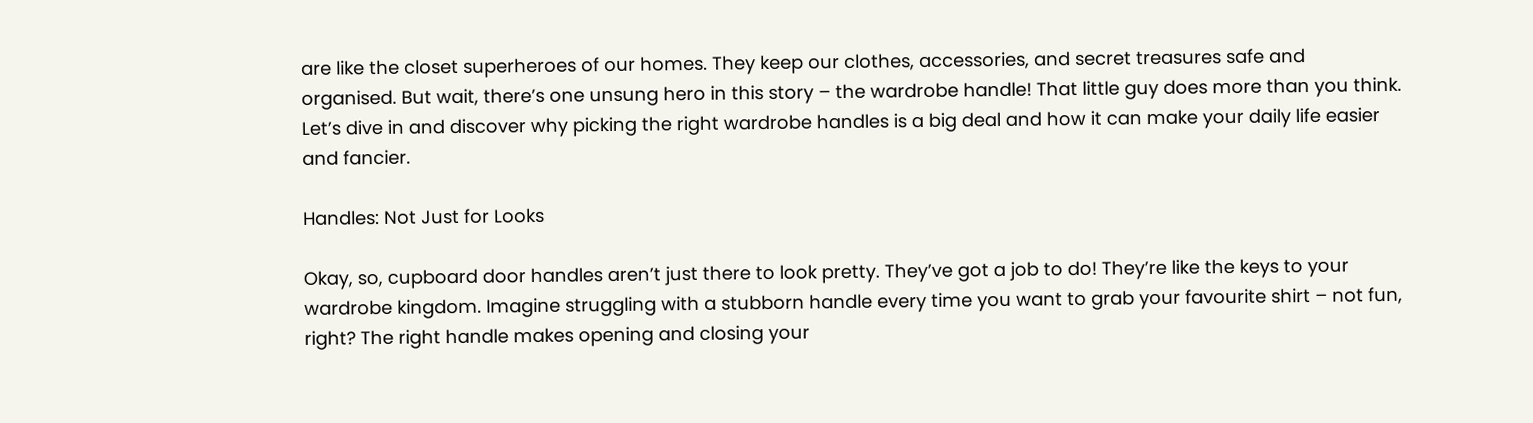are like the closet superheroes of our homes. They keep our clothes, accessories, and secret treasures safe and organised. But wait, there’s one unsung hero in this story – the wardrobe handle! That little guy does more than you think. Let’s dive in and discover why picking the right wardrobe handles is a big deal and how it can make your daily life easier and fancier.

Handles: Not Just for Looks

Okay, so, cupboard door handles aren’t just there to look pretty. They’ve got a job to do! They’re like the keys to your wardrobe kingdom. Imagine struggling with a stubborn handle every time you want to grab your favourite shirt – not fun, right? The right handle makes opening and closing your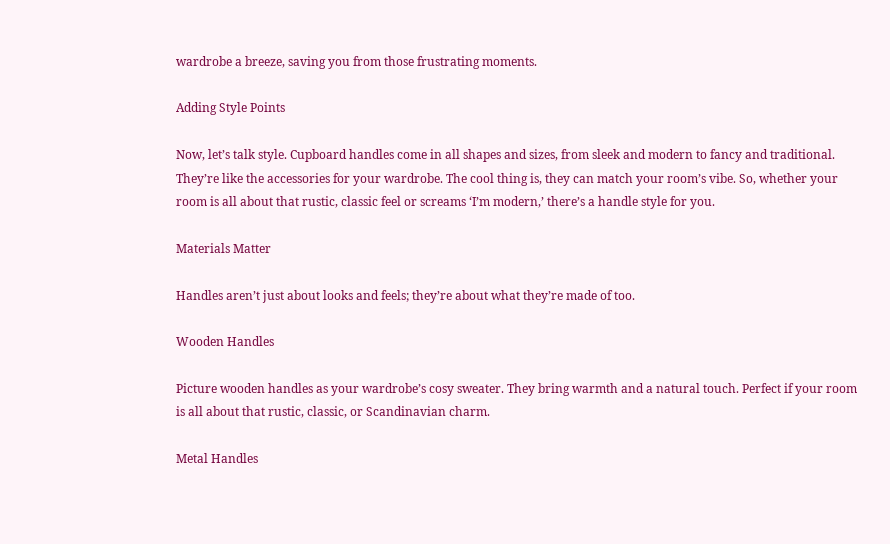wardrobe a breeze, saving you from those frustrating moments.

Adding Style Points

Now, let’s talk style. Cupboard handles come in all shapes and sizes, from sleek and modern to fancy and traditional. They’re like the accessories for your wardrobe. The cool thing is, they can match your room’s vibe. So, whether your room is all about that rustic, classic feel or screams ‘I’m modern,’ there’s a handle style for you.

Materials Matter

Handles aren’t just about looks and feels; they’re about what they’re made of too.

Wooden Handles

Picture wooden handles as your wardrobe’s cosy sweater. They bring warmth and a natural touch. Perfect if your room is all about that rustic, classic, or Scandinavian charm.

Metal Handles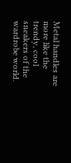Metal handles are more like the trendy, cool sneakers of the wardrobe world.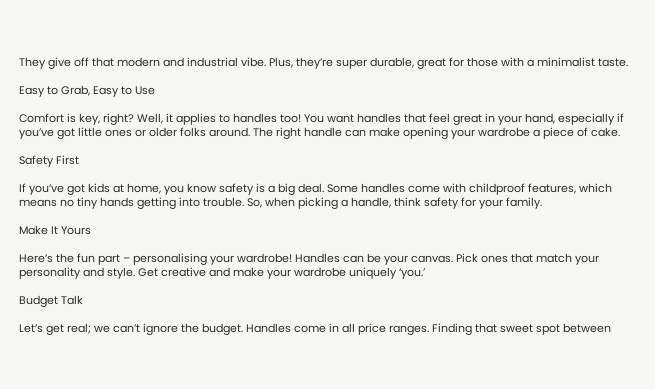They give off that modern and industrial vibe. Plus, they’re super durable, great for those with a minimalist taste.

Easy to Grab, Easy to Use

Comfort is key, right? Well, it applies to handles too! You want handles that feel great in your hand, especially if you’ve got little ones or older folks around. The right handle can make opening your wardrobe a piece of cake.

Safety First

If you’ve got kids at home, you know safety is a big deal. Some handles come with childproof features, which means no tiny hands getting into trouble. So, when picking a handle, think safety for your family.

Make It Yours

Here’s the fun part – personalising your wardrobe! Handles can be your canvas. Pick ones that match your personality and style. Get creative and make your wardrobe uniquely ‘you.’

Budget Talk

Let’s get real; we can’t ignore the budget. Handles come in all price ranges. Finding that sweet spot between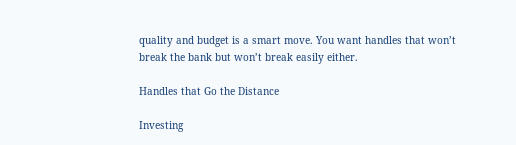quality and budget is a smart move. You want handles that won’t break the bank but won’t break easily either.

Handles that Go the Distance

Investing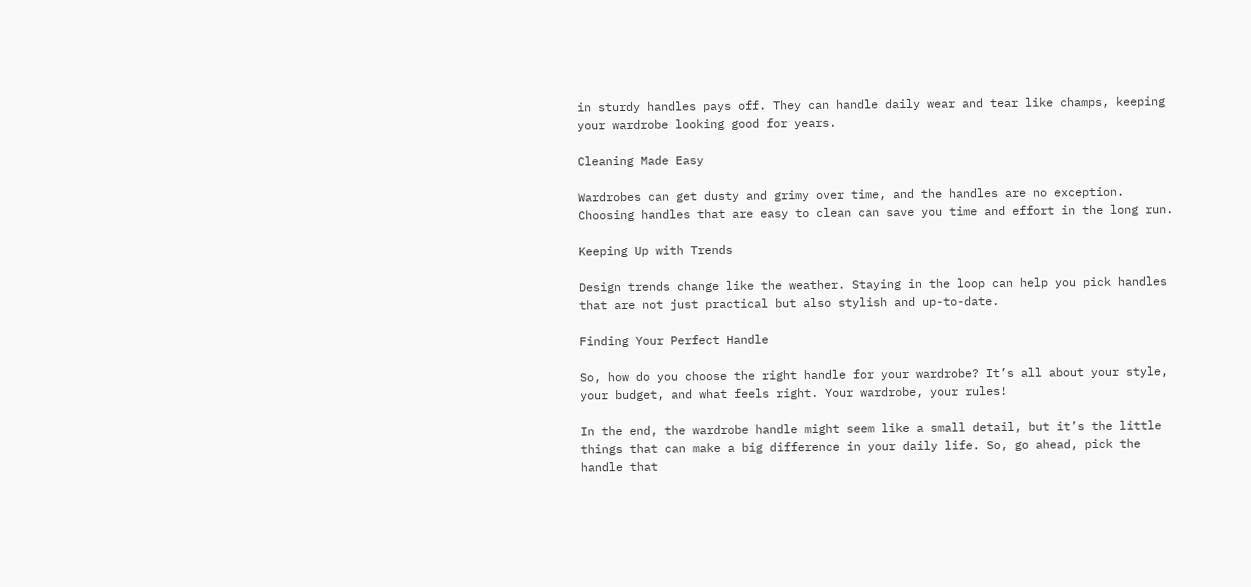in sturdy handles pays off. They can handle daily wear and tear like champs, keeping your wardrobe looking good for years.

Cleaning Made Easy

Wardrobes can get dusty and grimy over time, and the handles are no exception. Choosing handles that are easy to clean can save you time and effort in the long run.

Keeping Up with Trends

Design trends change like the weather. Staying in the loop can help you pick handles that are not just practical but also stylish and up-to-date.

Finding Your Perfect Handle

So, how do you choose the right handle for your wardrobe? It’s all about your style, your budget, and what feels right. Your wardrobe, your rules!

In the end, the wardrobe handle might seem like a small detail, but it’s the little things that can make a big difference in your daily life. So, go ahead, pick the handle that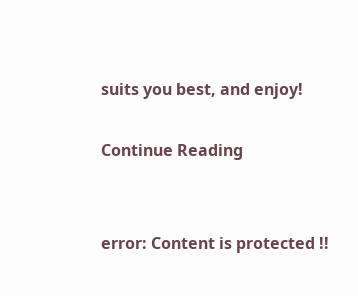suits you best, and enjoy!

Continue Reading


error: Content is protected !!